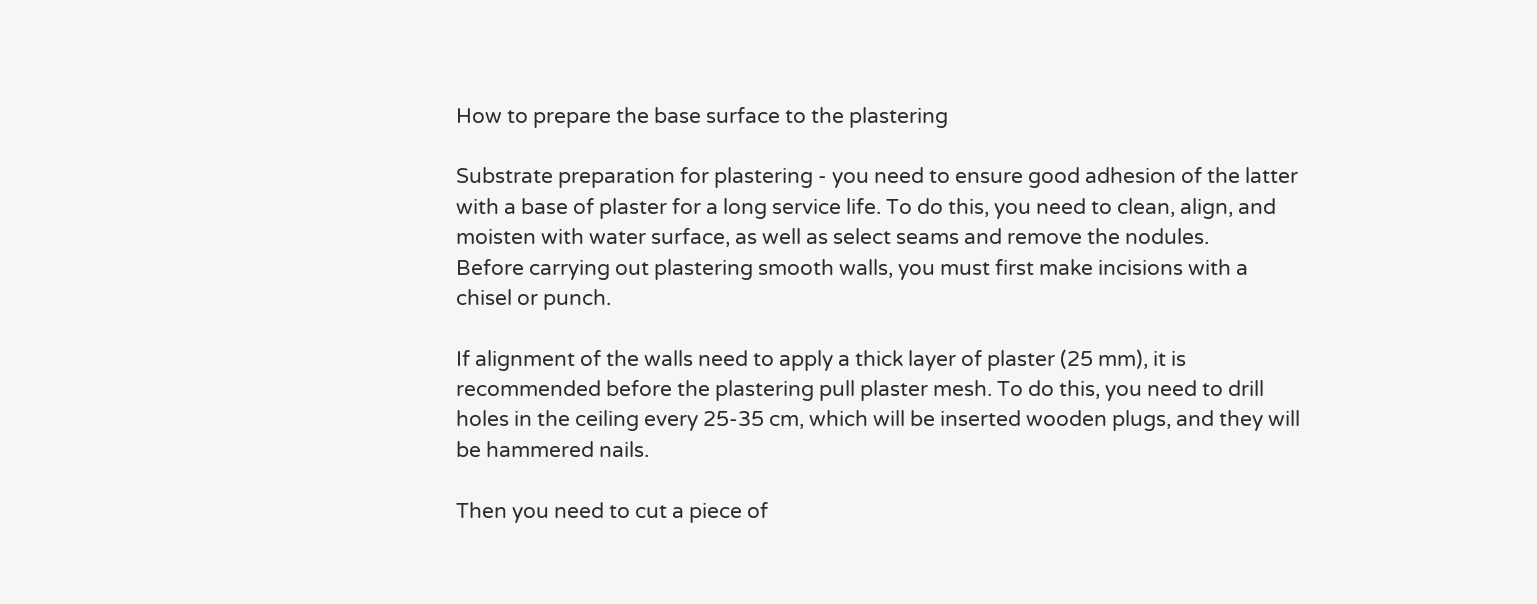How to prepare the base surface to the plastering

Substrate preparation for plastering - you need to ensure good adhesion of the latter with a base of plaster for a long service life. To do this, you need to clean, align, and moisten with water surface, as well as select seams and remove the nodules.
Before carrying out plastering smooth walls, you must first make incisions with a chisel or punch.

If alignment of the walls need to apply a thick layer of plaster (25 mm), it is recommended before the plastering pull plaster mesh. To do this, you need to drill holes in the ceiling every 25-35 cm, which will be inserted wooden plugs, and they will be hammered nails.

Then you need to cut a piece of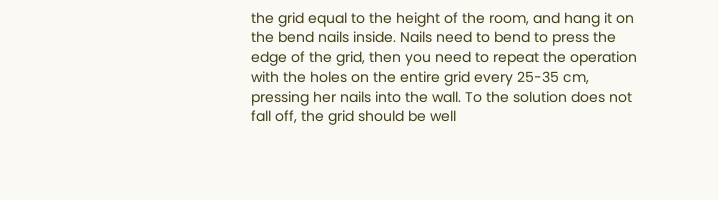the grid equal to the height of the room, and hang it on the bend nails inside. Nails need to bend to press the edge of the grid, then you need to repeat the operation with the holes on the entire grid every 25-35 cm, pressing her nails into the wall. To the solution does not fall off, the grid should be well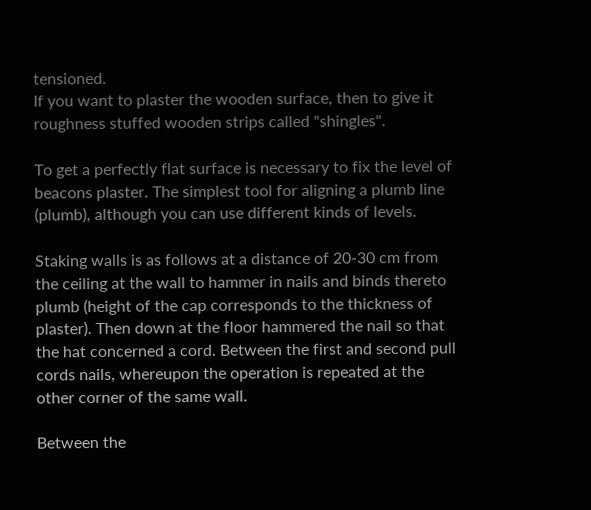tensioned.
If you want to plaster the wooden surface, then to give it roughness stuffed wooden strips called "shingles".

To get a perfectly flat surface is necessary to fix the level of beacons plaster. The simplest tool for aligning a plumb line (plumb), although you can use different kinds of levels.

Staking walls is as follows at a distance of 20-30 cm from the ceiling at the wall to hammer in nails and binds thereto plumb (height of the cap corresponds to the thickness of plaster). Then down at the floor hammered the nail so that the hat concerned a cord. Between the first and second pull cords nails, whereupon the operation is repeated at the other corner of the same wall.

Between the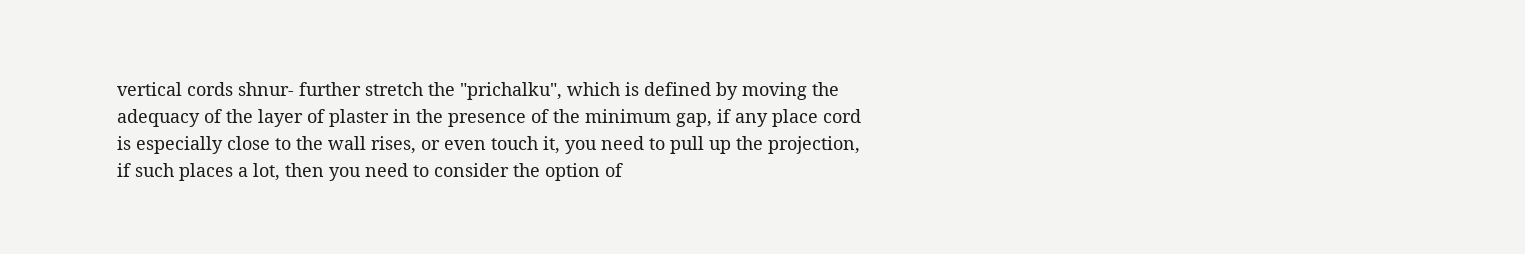vertical cords shnur- further stretch the "prichalku", which is defined by moving the adequacy of the layer of plaster in the presence of the minimum gap, if any place cord is especially close to the wall rises, or even touch it, you need to pull up the projection, if such places a lot, then you need to consider the option of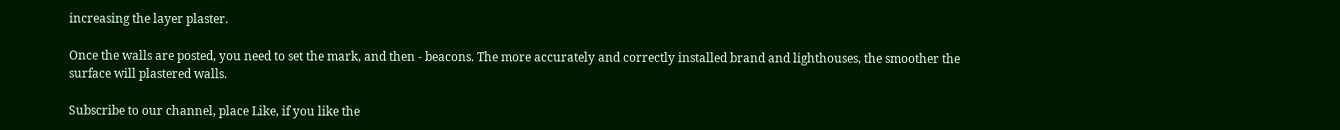increasing the layer plaster.

Once the walls are posted, you need to set the mark, and then - beacons. The more accurately and correctly installed brand and lighthouses, the smoother the surface will plastered walls.

Subscribe to our channel, place Like, if you like the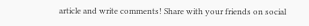article and write comments! Share with your friends on social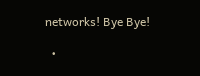networks! Bye Bye!

  •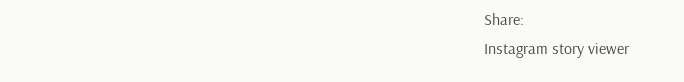Share:
Instagram story viewer